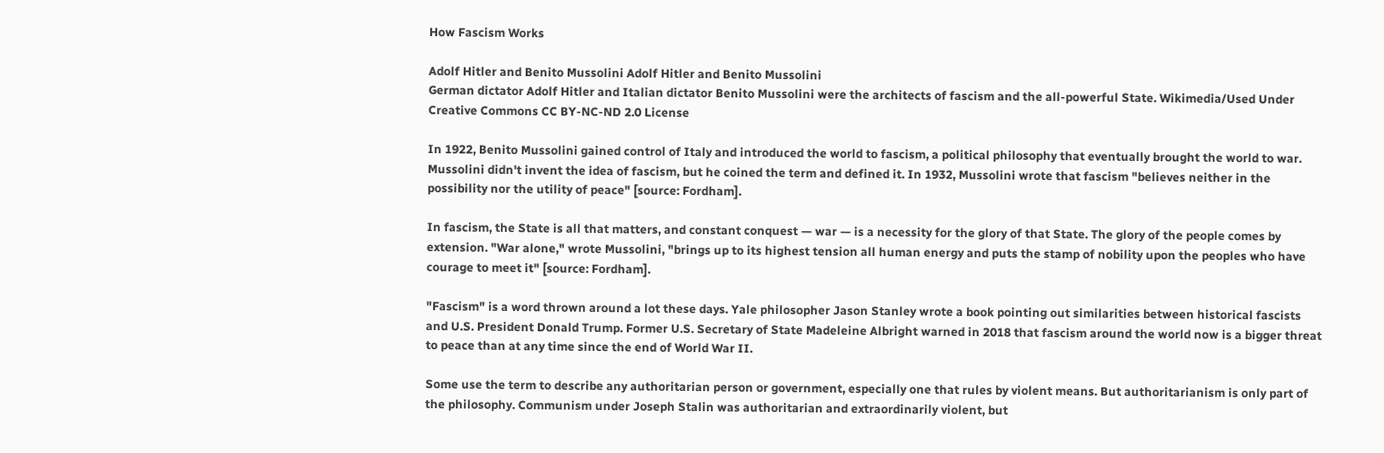How Fascism Works

Adolf Hitler and Benito Mussolini Adolf Hitler and Benito Mussolini
German dictator Adolf Hitler and Italian dictator Benito Mussolini were the architects of fascism and the all-powerful State. Wikimedia/Used Under Creative Commons CC BY-NC-ND 2.0 License

In 1922, Benito Mussolini gained control of Italy and introduced the world to fascism, a political philosophy that eventually brought the world to war. Mussolini didn't invent the idea of fascism, but he coined the term and defined it. In 1932, Mussolini wrote that fascism "believes neither in the possibility nor the utility of peace" [source: Fordham].

In fascism, the State is all that matters, and constant conquest — war — is a necessity for the glory of that State. The glory of the people comes by extension. "War alone," wrote Mussolini, "brings up to its highest tension all human energy and puts the stamp of nobility upon the peoples who have courage to meet it" [source: Fordham].

"Fascism" is a word thrown around a lot these days. Yale philosopher Jason Stanley wrote a book pointing out similarities between historical fascists and U.S. President Donald Trump. Former U.S. Secretary of State Madeleine Albright warned in 2018 that fascism around the world now is a bigger threat to peace than at any time since the end of World War II.

Some use the term to describe any authoritarian person or government, especially one that rules by violent means. But authoritarianism is only part of the philosophy. Communism under Joseph Stalin was authoritarian and extraordinarily violent, but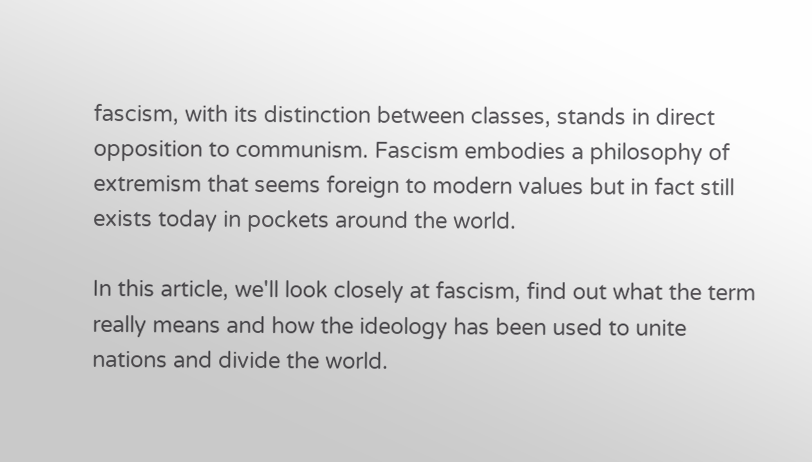fascism, with its distinction between classes, stands in direct opposition to communism. Fascism embodies a philosophy of extremism that seems foreign to modern values but in fact still exists today in pockets around the world.

In this article, we'll look closely at fascism, find out what the term really means and how the ideology has been used to unite nations and divide the world.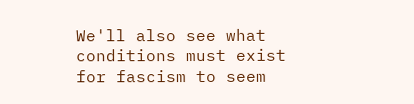We'll also see what conditions must exist for fascism to seem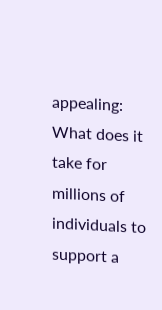appealing: What does it take for millions of individuals to support a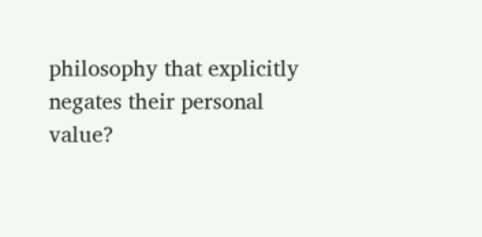philosophy that explicitly negates their personal value?